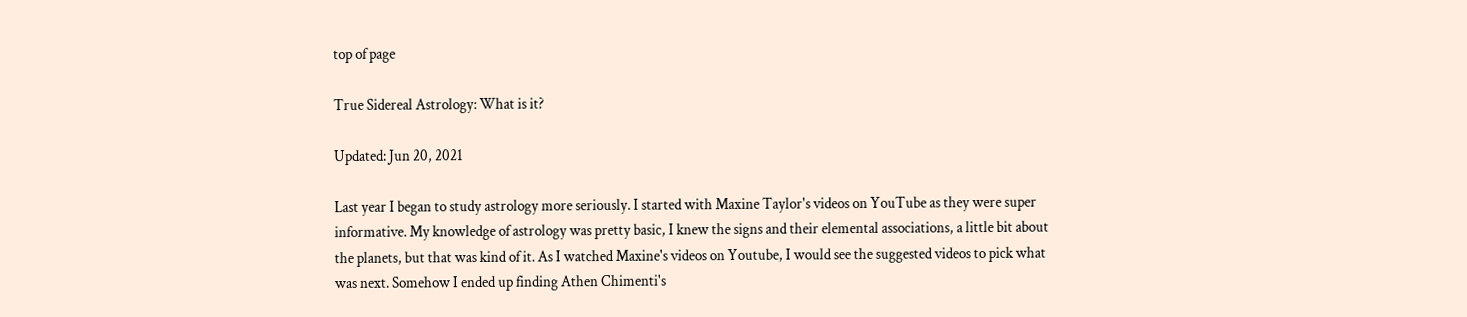top of page

True Sidereal Astrology: What is it?

Updated: Jun 20, 2021

Last year I began to study astrology more seriously. I started with Maxine Taylor's videos on YouTube as they were super informative. My knowledge of astrology was pretty basic, I knew the signs and their elemental associations, a little bit about the planets, but that was kind of it. As I watched Maxine's videos on Youtube, I would see the suggested videos to pick what was next. Somehow I ended up finding Athen Chimenti's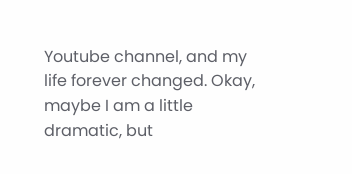Youtube channel, and my life forever changed. Okay, maybe I am a little dramatic, but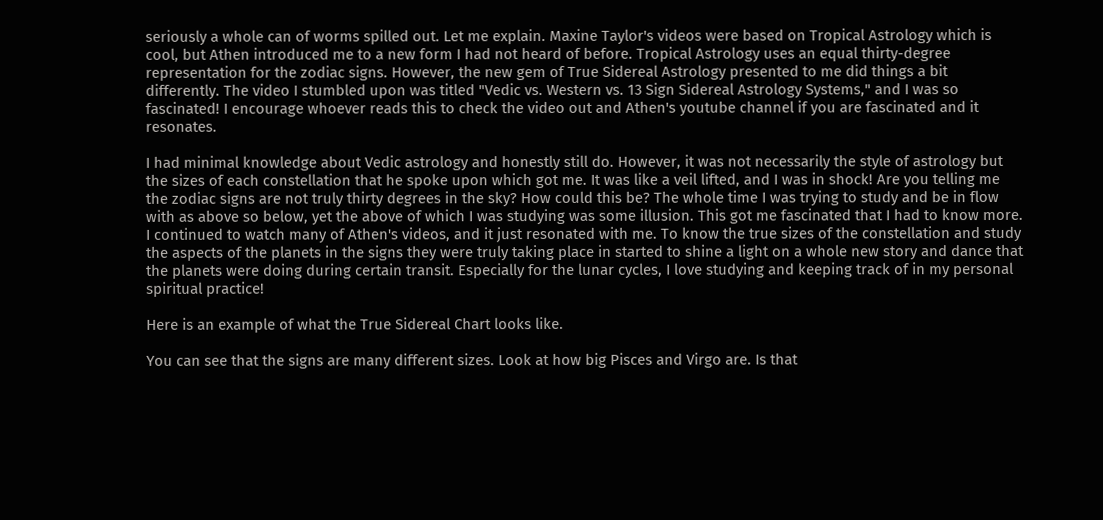seriously a whole can of worms spilled out. Let me explain. Maxine Taylor's videos were based on Tropical Astrology which is cool, but Athen introduced me to a new form I had not heard of before. Tropical Astrology uses an equal thirty-degree representation for the zodiac signs. However, the new gem of True Sidereal Astrology presented to me did things a bit differently. The video I stumbled upon was titled "Vedic vs. Western vs. 13 Sign Sidereal Astrology Systems," and I was so fascinated! I encourage whoever reads this to check the video out and Athen's youtube channel if you are fascinated and it resonates.

I had minimal knowledge about Vedic astrology and honestly still do. However, it was not necessarily the style of astrology but the sizes of each constellation that he spoke upon which got me. It was like a veil lifted, and I was in shock! Are you telling me the zodiac signs are not truly thirty degrees in the sky? How could this be? The whole time I was trying to study and be in flow with as above so below, yet the above of which I was studying was some illusion. This got me fascinated that I had to know more. I continued to watch many of Athen's videos, and it just resonated with me. To know the true sizes of the constellation and study the aspects of the planets in the signs they were truly taking place in started to shine a light on a whole new story and dance that the planets were doing during certain transit. Especially for the lunar cycles, I love studying and keeping track of in my personal spiritual practice!

Here is an example of what the True Sidereal Chart looks like.

You can see that the signs are many different sizes. Look at how big Pisces and Virgo are. Is that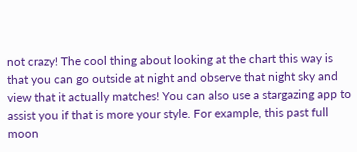not crazy! The cool thing about looking at the chart this way is that you can go outside at night and observe that night sky and view that it actually matches! You can also use a stargazing app to assist you if that is more your style. For example, this past full moon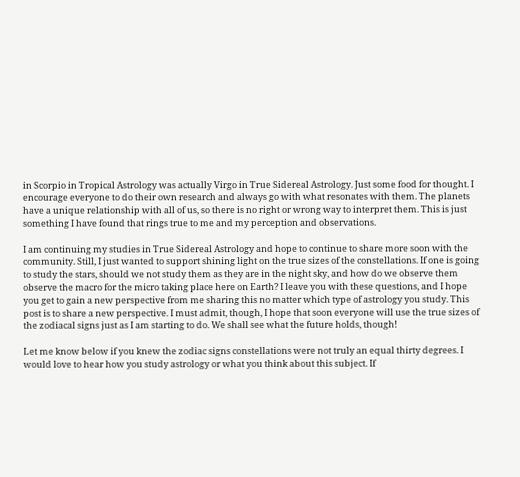in Scorpio in Tropical Astrology was actually Virgo in True Sidereal Astrology. Just some food for thought. I encourage everyone to do their own research and always go with what resonates with them. The planets have a unique relationship with all of us, so there is no right or wrong way to interpret them. This is just something I have found that rings true to me and my perception and observations.

I am continuing my studies in True Sidereal Astrology and hope to continue to share more soon with the community. Still, I just wanted to support shining light on the true sizes of the constellations. If one is going to study the stars, should we not study them as they are in the night sky, and how do we observe them observe the macro for the micro taking place here on Earth? I leave you with these questions, and I hope you get to gain a new perspective from me sharing this no matter which type of astrology you study. This post is to share a new perspective. I must admit, though, I hope that soon everyone will use the true sizes of the zodiacal signs just as I am starting to do. We shall see what the future holds, though!

Let me know below if you knew the zodiac signs constellations were not truly an equal thirty degrees. I would love to hear how you study astrology or what you think about this subject. If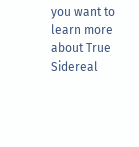you want to learn more about True Sidereal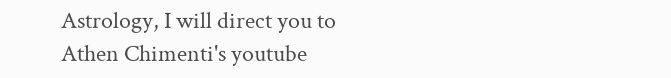Astrology, I will direct you to Athen Chimenti's youtube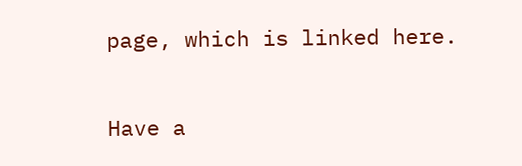page, which is linked here.

Have a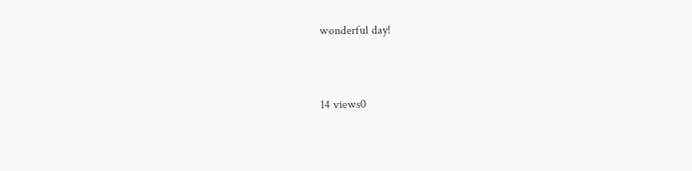wonderful day!


14 views0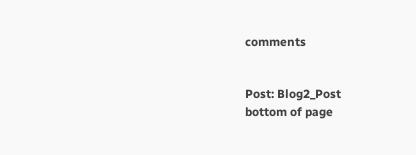comments


Post: Blog2_Post
bottom of page